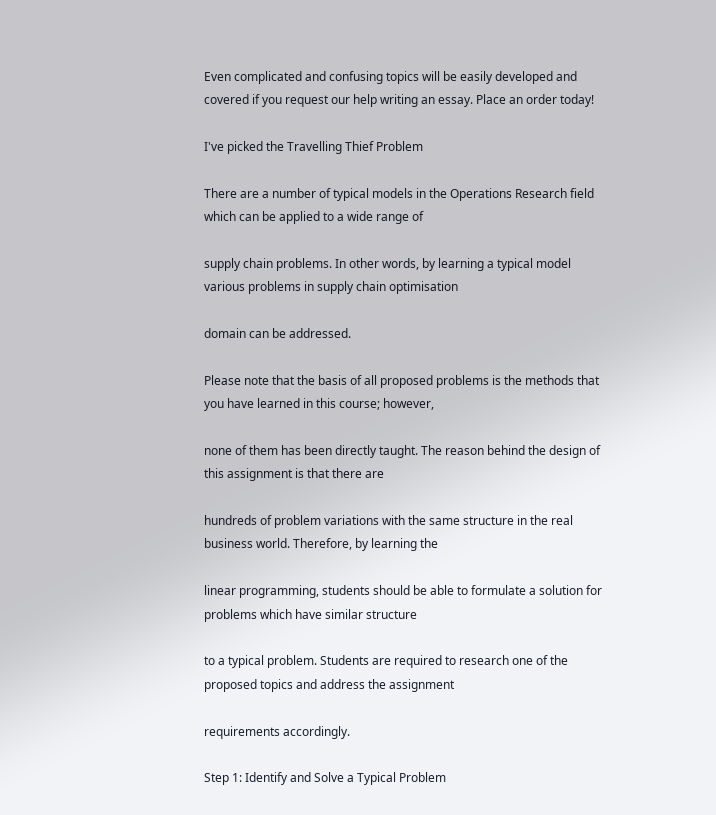Even complicated and confusing topics will be easily developed and covered if you request our help writing an essay. Place an order today!

I've picked the Travelling Thief Problem

There are a number of typical models in the Operations Research field which can be applied to a wide range of

supply chain problems. In other words, by learning a typical model various problems in supply chain optimisation

domain can be addressed.

Please note that the basis of all proposed problems is the methods that you have learned in this course; however,

none of them has been directly taught. The reason behind the design of this assignment is that there are

hundreds of problem variations with the same structure in the real business world. Therefore, by learning the

linear programming, students should be able to formulate a solution for problems which have similar structure

to a typical problem. Students are required to research one of the proposed topics and address the assignment

requirements accordingly.

Step 1: Identify and Solve a Typical Problem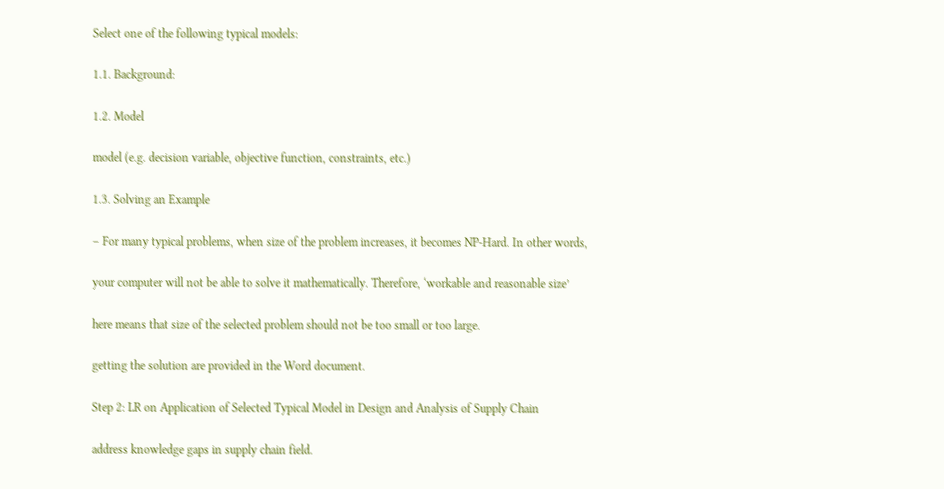Select one of the following typical models:

1.1. Background:

1.2. Model

model (e.g. decision variable, objective function, constraints, etc.)

1.3. Solving an Example

– For many typical problems, when size of the problem increases, it becomes NP-Hard. In other words,

your computer will not be able to solve it mathematically. Therefore, ‘workable and reasonable size’

here means that size of the selected problem should not be too small or too large.

getting the solution are provided in the Word document.

Step 2: LR on Application of Selected Typical Model in Design and Analysis of Supply Chain

address knowledge gaps in supply chain field.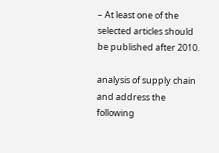– At least one of the selected articles should be published after 2010.

analysis of supply chain and address the following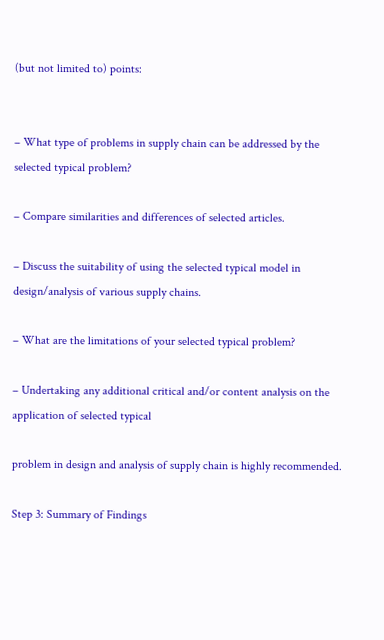(but not limited to) points:


– What type of problems in supply chain can be addressed by the selected typical problem?

– Compare similarities and differences of selected articles.

– Discuss the suitability of using the selected typical model in design/analysis of various supply chains.

– What are the limitations of your selected typical problem?

– Undertaking any additional critical and/or content analysis on the application of selected typical

problem in design and analysis of supply chain is highly recommended.

Step 3: Summary of Findings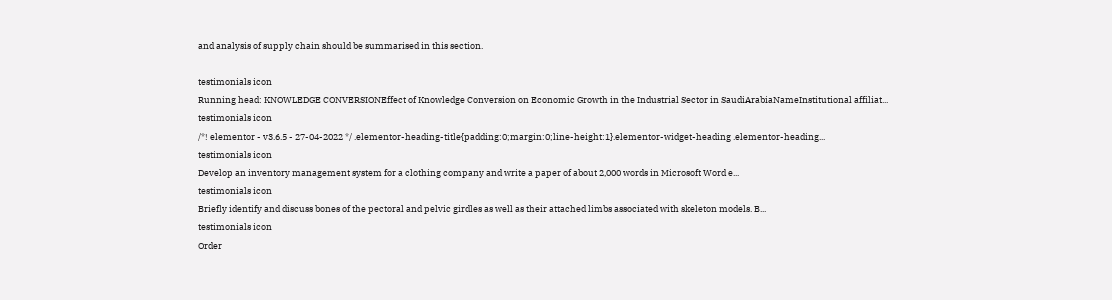and analysis of supply chain should be summarised in this section.

testimonials icon
Running head: KNOWLEDGE CONVERSIONEffect of Knowledge Conversion on Economic Growth in the Industrial Sector in SaudiArabiaNameInstitutional affiliat...
testimonials icon
/*! elementor - v3.6.5 - 27-04-2022 */ .elementor-heading-title{padding:0;margin:0;line-height:1}.elementor-widget-heading .elementor-heading...
testimonials icon
Develop an inventory management system for a clothing company and write a paper of about 2,000 words in Microsoft Word e...
testimonials icon
Briefly identify and discuss bones of the pectoral and pelvic girdles as well as their attached limbs associated with skeleton models. B...
testimonials icon
Order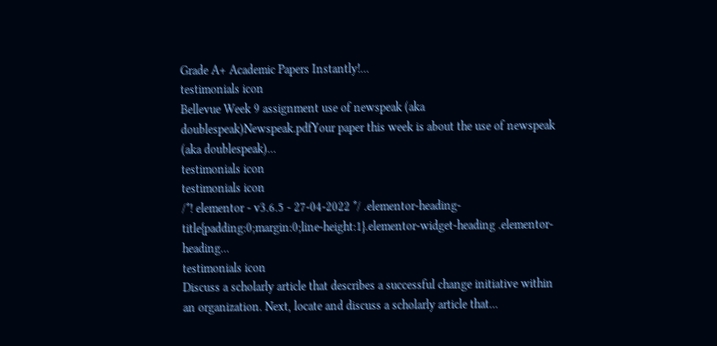Grade A+ Academic Papers Instantly!...
testimonials icon
Bellevue Week 9 assignment use of newspeak (aka doublespeak)Newspeak.pdfYour paper this week is about the use of newspeak (aka doublespeak)...
testimonials icon
testimonials icon
/*! elementor - v3.6.5 - 27-04-2022 */ .elementor-heading-title{padding:0;margin:0;line-height:1}.elementor-widget-heading .elementor-heading...
testimonials icon
Discuss a scholarly article that describes a successful change initiative within an organization. Next, locate and discuss a scholarly article that...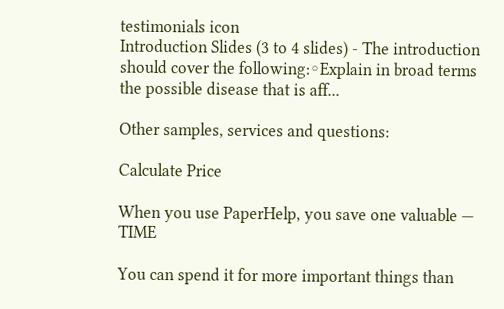testimonials icon
Introduction Slides (3 to 4 slides) - The introduction should cover the following:◦Explain in broad terms the possible disease that is aff...

Other samples, services and questions:

Calculate Price

When you use PaperHelp, you save one valuable — TIME

You can spend it for more important things than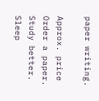paper writing.

Approx. price
Order a paper. Study better. Sleep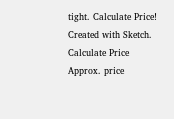tight. Calculate Price!
Created with Sketch.
Calculate Price
Approx. price